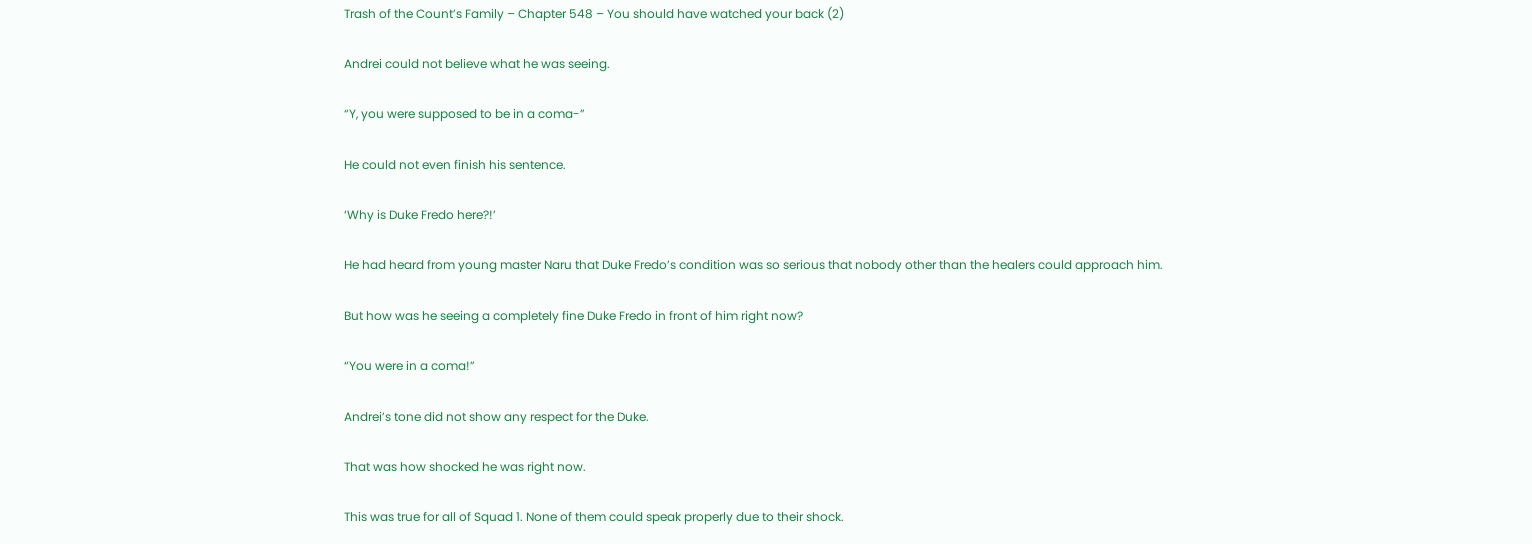Trash of the Count’s Family – Chapter 548 – You should have watched your back (2)

Andrei could not believe what he was seeing.

“Y, you were supposed to be in a coma-”

He could not even finish his sentence.

‘Why is Duke Fredo here?!’

He had heard from young master Naru that Duke Fredo’s condition was so serious that nobody other than the healers could approach him.

But how was he seeing a completely fine Duke Fredo in front of him right now?

“You were in a coma!”

Andrei’s tone did not show any respect for the Duke.

That was how shocked he was right now.

This was true for all of Squad 1. None of them could speak properly due to their shock.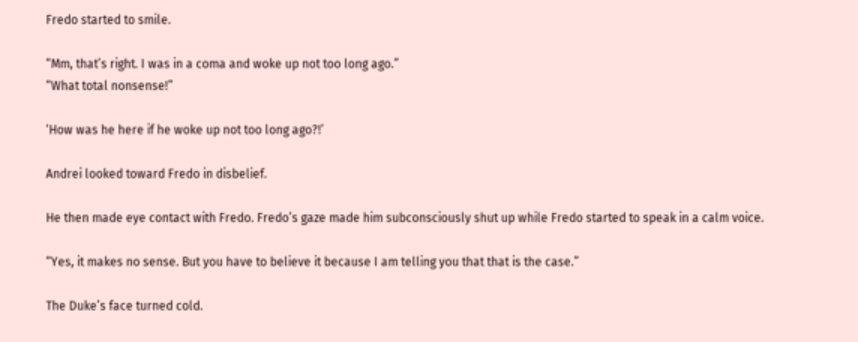Fredo started to smile.

“Mm, that’s right. I was in a coma and woke up not too long ago.”
“What total nonsense!”

‘How was he here if he woke up not too long ago?!’

Andrei looked toward Fredo in disbelief.

He then made eye contact with Fredo. Fredo’s gaze made him subconsciously shut up while Fredo started to speak in a calm voice.

“Yes, it makes no sense. But you have to believe it because I am telling you that that is the case.”

The Duke’s face turned cold.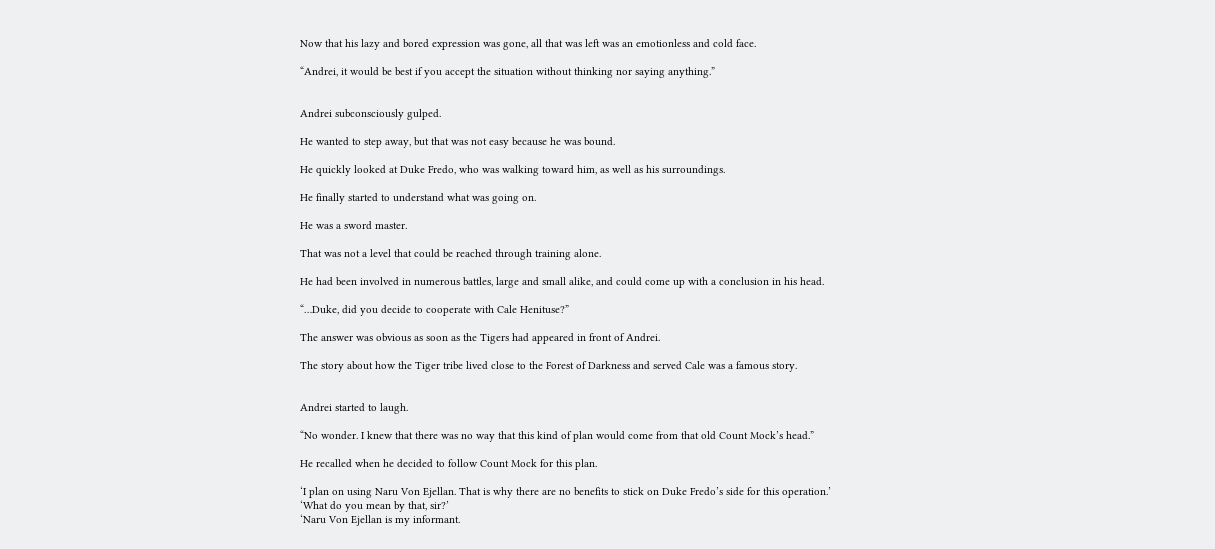Now that his lazy and bored expression was gone, all that was left was an emotionless and cold face.

“Andrei, it would be best if you accept the situation without thinking nor saying anything.”


Andrei subconsciously gulped.

He wanted to step away, but that was not easy because he was bound.

He quickly looked at Duke Fredo, who was walking toward him, as well as his surroundings.

He finally started to understand what was going on.

He was a sword master.

That was not a level that could be reached through training alone.

He had been involved in numerous battles, large and small alike, and could come up with a conclusion in his head.

“…Duke, did you decide to cooperate with Cale Henituse?”

The answer was obvious as soon as the Tigers had appeared in front of Andrei.

The story about how the Tiger tribe lived close to the Forest of Darkness and served Cale was a famous story.


Andrei started to laugh.

“No wonder. I knew that there was no way that this kind of plan would come from that old Count Mock’s head.”

He recalled when he decided to follow Count Mock for this plan.

‘I plan on using Naru Von Ejellan. That is why there are no benefits to stick on Duke Fredo’s side for this operation.’
‘What do you mean by that, sir?’
‘Naru Von Ejellan is my informant.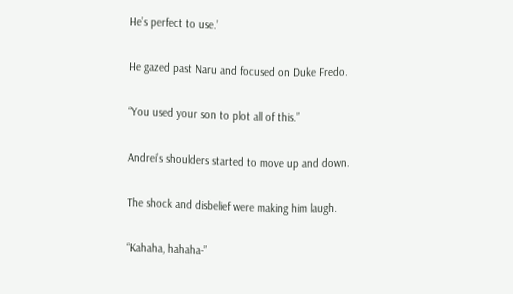He’s perfect to use.’

He gazed past Naru and focused on Duke Fredo.

“You used your son to plot all of this.”

Andrei’s shoulders started to move up and down.

The shock and disbelief were making him laugh.

“Kahaha, hahaha-”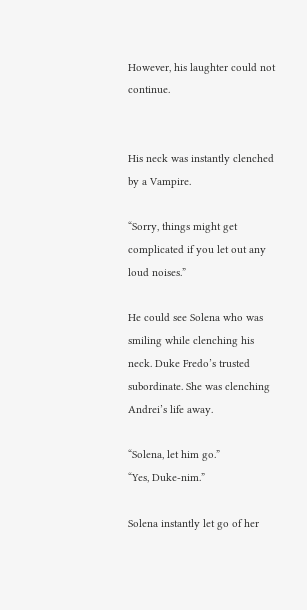However, his laughter could not continue.


His neck was instantly clenched by a Vampire.

“Sorry, things might get complicated if you let out any loud noises.”

He could see Solena who was smiling while clenching his neck. Duke Fredo’s trusted subordinate. She was clenching Andrei’s life away.

“Solena, let him go.”
“Yes, Duke-nim.”

Solena instantly let go of her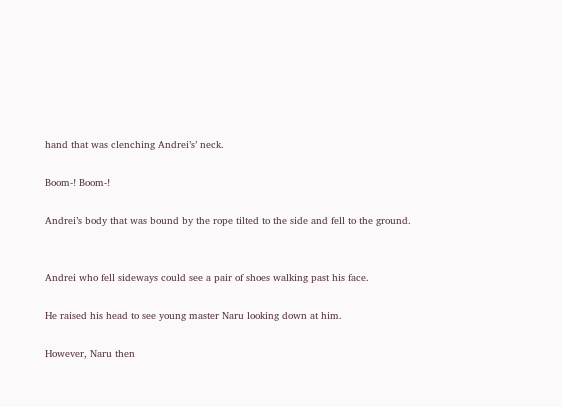hand that was clenching Andrei’s’ neck.

Boom-! Boom-!

Andrei’s body that was bound by the rope tilted to the side and fell to the ground.


Andrei who fell sideways could see a pair of shoes walking past his face.

He raised his head to see young master Naru looking down at him.

However, Naru then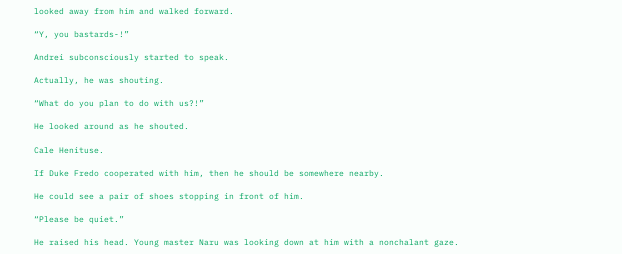looked away from him and walked forward.

“Y, you bastards-!”

Andrei subconsciously started to speak.

Actually, he was shouting.

“What do you plan to do with us?!”

He looked around as he shouted.

Cale Henituse.

If Duke Fredo cooperated with him, then he should be somewhere nearby.

He could see a pair of shoes stopping in front of him.

“Please be quiet.”

He raised his head. Young master Naru was looking down at him with a nonchalant gaze.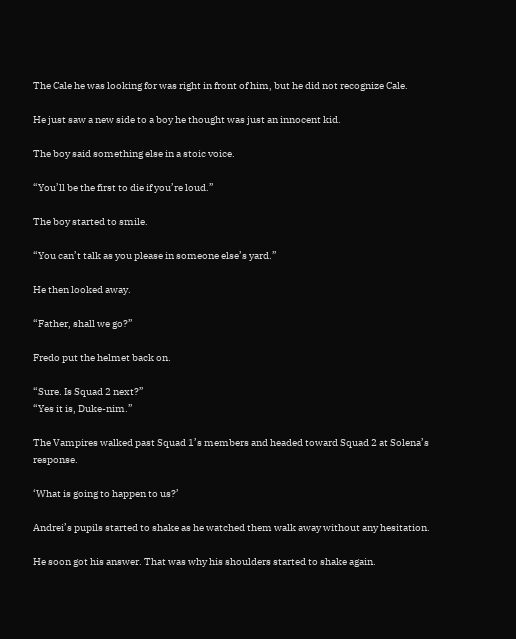The Cale he was looking for was right in front of him, but he did not recognize Cale.

He just saw a new side to a boy he thought was just an innocent kid.

The boy said something else in a stoic voice.

“You’ll be the first to die if you’re loud.”

The boy started to smile.

“You can’t talk as you please in someone else’s yard.”

He then looked away.

“Father, shall we go?”

Fredo put the helmet back on.

“Sure. Is Squad 2 next?”
“Yes it is, Duke-nim.”

The Vampires walked past Squad 1’s members and headed toward Squad 2 at Solena’s response.

‘What is going to happen to us?’

Andrei’s pupils started to shake as he watched them walk away without any hesitation.

He soon got his answer. That was why his shoulders started to shake again.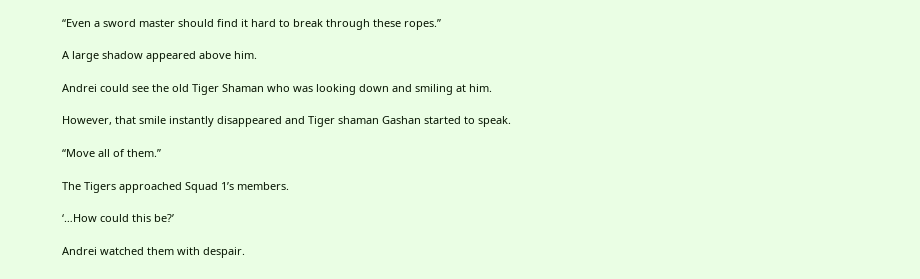“Even a sword master should find it hard to break through these ropes.”

A large shadow appeared above him.

Andrei could see the old Tiger Shaman who was looking down and smiling at him.

However, that smile instantly disappeared and Tiger shaman Gashan started to speak.

“Move all of them.”

The Tigers approached Squad 1’s members.

‘…How could this be?’

Andrei watched them with despair.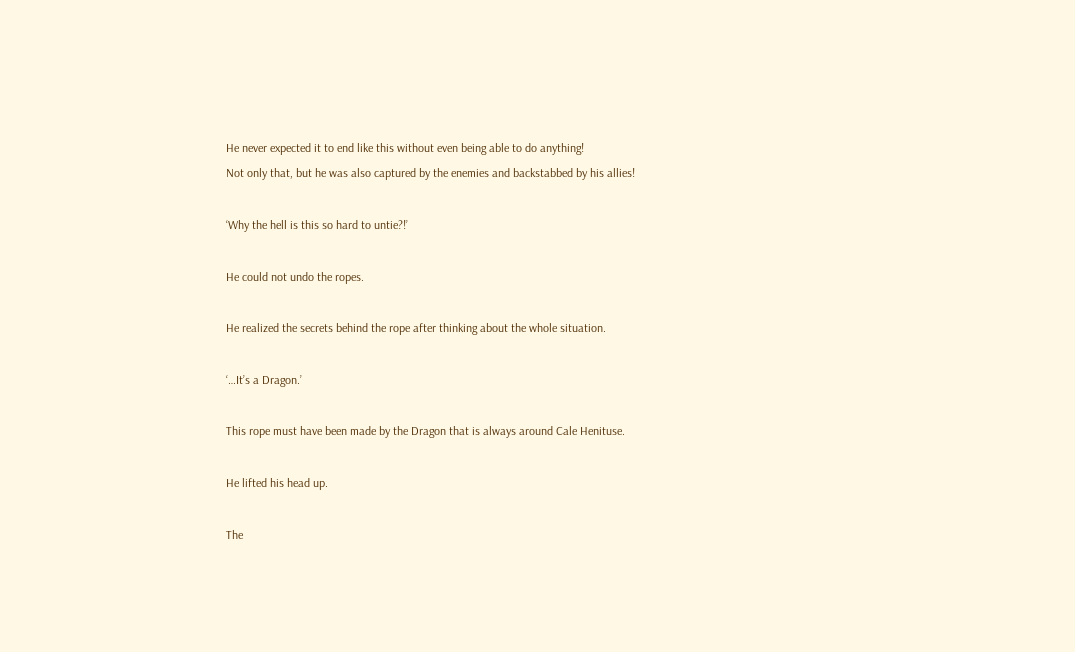He never expected it to end like this without even being able to do anything!
Not only that, but he was also captured by the enemies and backstabbed by his allies!

‘Why the hell is this so hard to untie?!’

He could not undo the ropes.

He realized the secrets behind the rope after thinking about the whole situation.

‘…It’s a Dragon.’

This rope must have been made by the Dragon that is always around Cale Henituse.

He lifted his head up.

The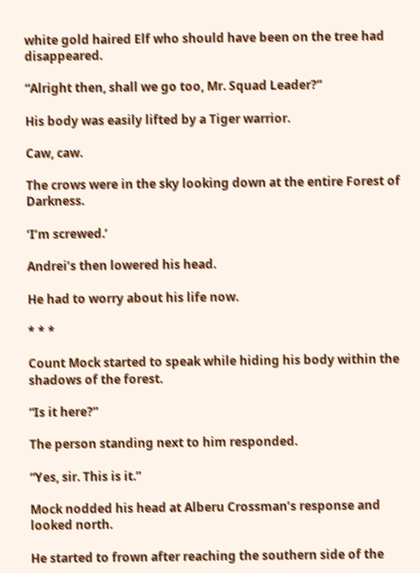white gold haired Elf who should have been on the tree had disappeared.

“Alright then, shall we go too, Mr. Squad Leader?”

His body was easily lifted by a Tiger warrior.

Caw, caw.

The crows were in the sky looking down at the entire Forest of Darkness.

‘I’m screwed.’

Andrei’s then lowered his head.

He had to worry about his life now.

* * *

Count Mock started to speak while hiding his body within the shadows of the forest.

“Is it here?”

The person standing next to him responded.

“Yes, sir. This is it.”

Mock nodded his head at Alberu Crossman’s response and looked north.

He started to frown after reaching the southern side of the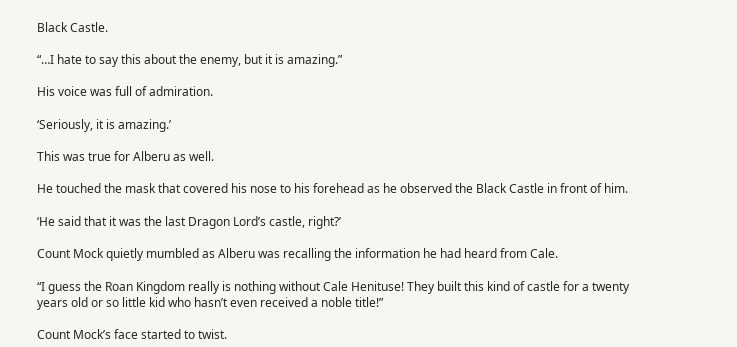Black Castle.

“…I hate to say this about the enemy, but it is amazing.”

His voice was full of admiration.

‘Seriously, it is amazing.’

This was true for Alberu as well.

He touched the mask that covered his nose to his forehead as he observed the Black Castle in front of him.

‘He said that it was the last Dragon Lord’s castle, right?’

Count Mock quietly mumbled as Alberu was recalling the information he had heard from Cale.

“I guess the Roan Kingdom really is nothing without Cale Henituse! They built this kind of castle for a twenty years old or so little kid who hasn’t even received a noble title!”

Count Mock’s face started to twist.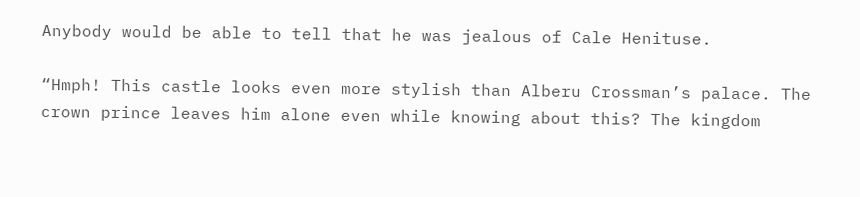Anybody would be able to tell that he was jealous of Cale Henituse.

“Hmph! This castle looks even more stylish than Alberu Crossman’s palace. The crown prince leaves him alone even while knowing about this? The kingdom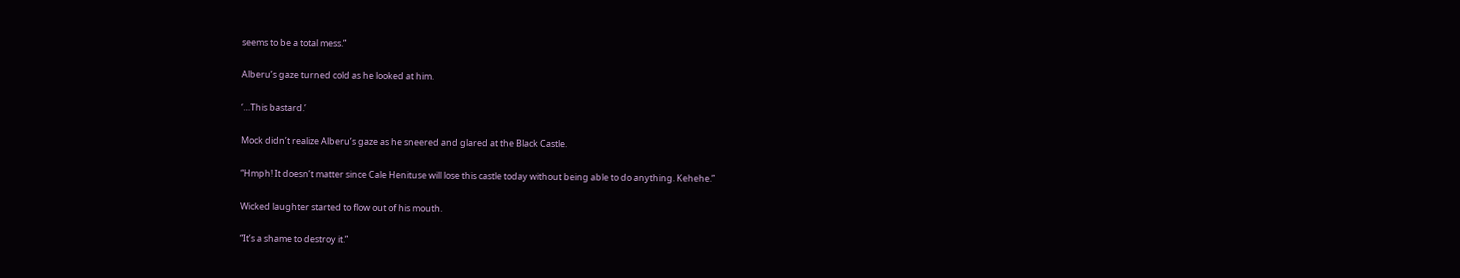seems to be a total mess.”

Alberu’s gaze turned cold as he looked at him.

‘…This bastard.’

Mock didn’t realize Alberu’s gaze as he sneered and glared at the Black Castle.

“Hmph! It doesn’t matter since Cale Henituse will lose this castle today without being able to do anything. Kehehe.”

Wicked laughter started to flow out of his mouth.

“It’s a shame to destroy it.”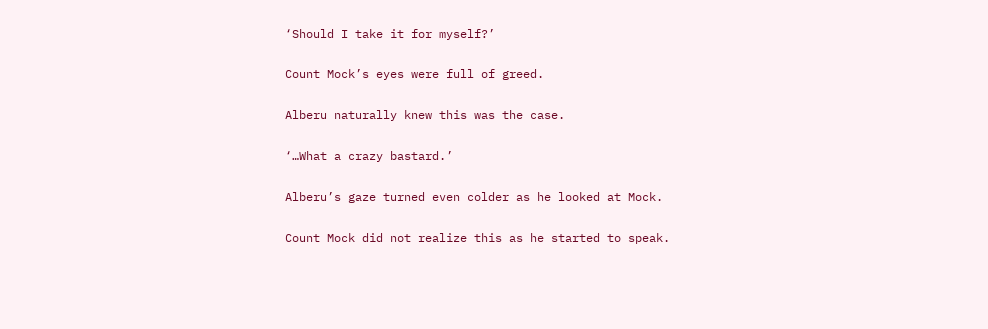‘Should I take it for myself?’

Count Mock’s eyes were full of greed.

Alberu naturally knew this was the case.

‘…What a crazy bastard.’

Alberu’s gaze turned even colder as he looked at Mock.

Count Mock did not realize this as he started to speak.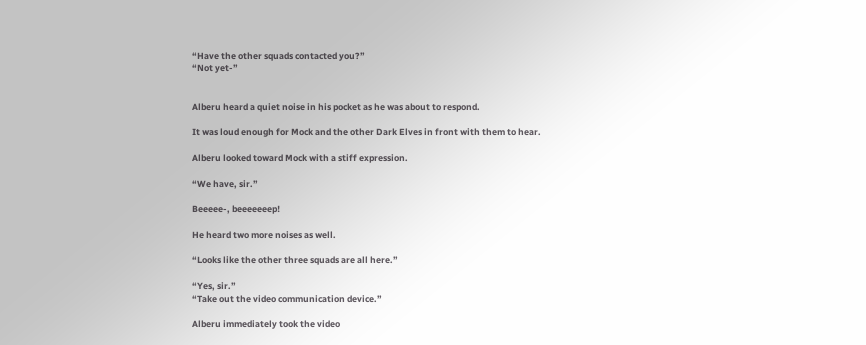“Have the other squads contacted you?”
“Not yet-”


Alberu heard a quiet noise in his pocket as he was about to respond.

It was loud enough for Mock and the other Dark Elves in front with them to hear.

Alberu looked toward Mock with a stiff expression.

“We have, sir.”

Beeeee-, beeeeeeep!

He heard two more noises as well.

“Looks like the other three squads are all here.”

“Yes, sir.”
“Take out the video communication device.”

Alberu immediately took the video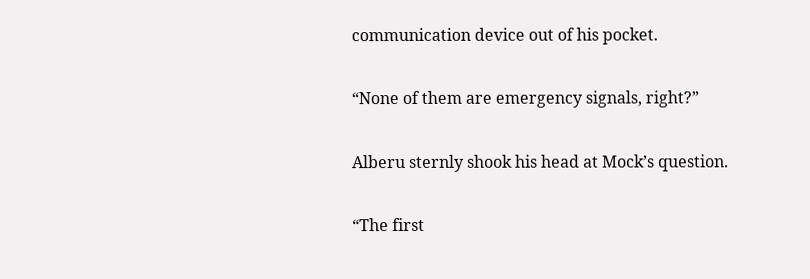communication device out of his pocket.

“None of them are emergency signals, right?”

Alberu sternly shook his head at Mock’s question.

“The first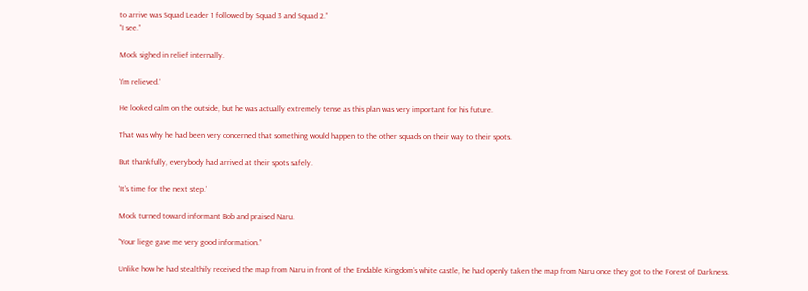to arrive was Squad Leader 1 followed by Squad 3 and Squad 2.”
“I see.”

Mock sighed in relief internally.

‘I’m relieved.’

He looked calm on the outside, but he was actually extremely tense as this plan was very important for his future.

That was why he had been very concerned that something would happen to the other squads on their way to their spots.

But thankfully, everybody had arrived at their spots safely.

‘It’s time for the next step.’

Mock turned toward informant Bob and praised Naru.

“Your liege gave me very good information.”

Unlike how he had stealthily received the map from Naru in front of the Endable Kingdom’s white castle, he had openly taken the map from Naru once they got to the Forest of Darkness.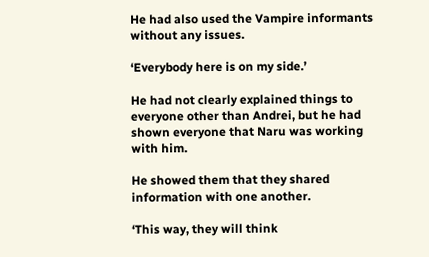He had also used the Vampire informants without any issues.

‘Everybody here is on my side.’

He had not clearly explained things to everyone other than Andrei, but he had shown everyone that Naru was working with him.

He showed them that they shared information with one another.

‘This way, they will think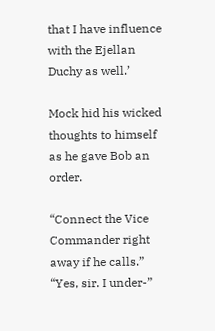that I have influence with the Ejellan Duchy as well.’

Mock hid his wicked thoughts to himself as he gave Bob an order.

“Connect the Vice Commander right away if he calls.”
“Yes, sir. I under-”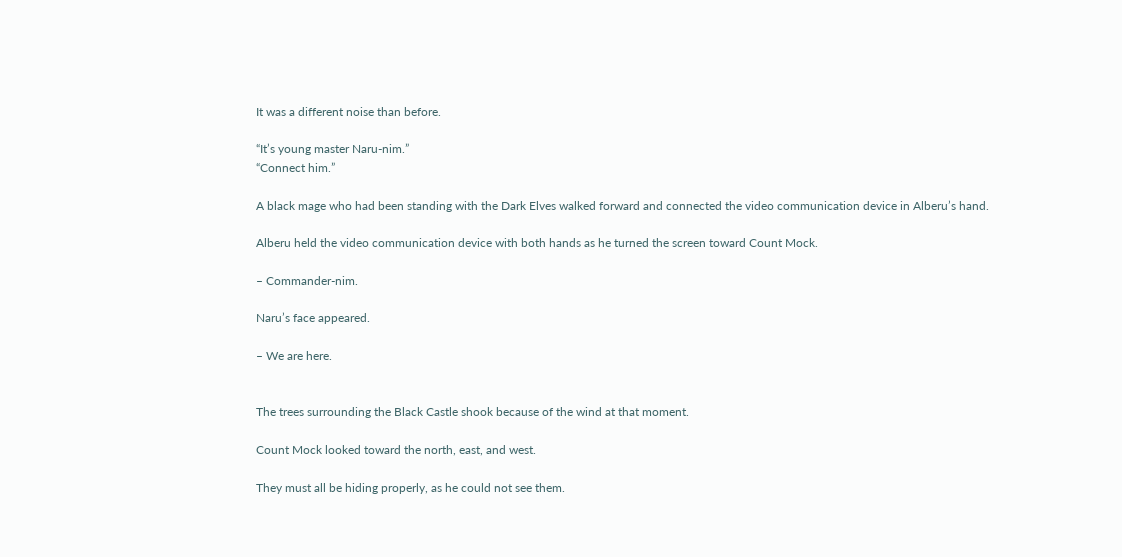It was a different noise than before.

“It’s young master Naru-nim.”
“Connect him.”

A black mage who had been standing with the Dark Elves walked forward and connected the video communication device in Alberu’s hand.

Alberu held the video communication device with both hands as he turned the screen toward Count Mock.

– Commander-nim.

Naru’s face appeared.

– We are here.


The trees surrounding the Black Castle shook because of the wind at that moment.

Count Mock looked toward the north, east, and west.

They must all be hiding properly, as he could not see them.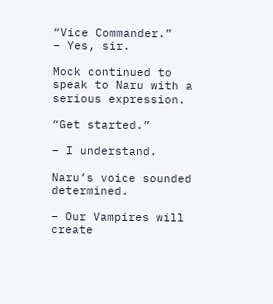“Vice Commander.”
– Yes, sir.

Mock continued to speak to Naru with a serious expression.

“Get started.”

– I understand.

Naru’s voice sounded determined.

– Our Vampires will create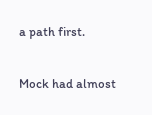a path first.

Mock had almost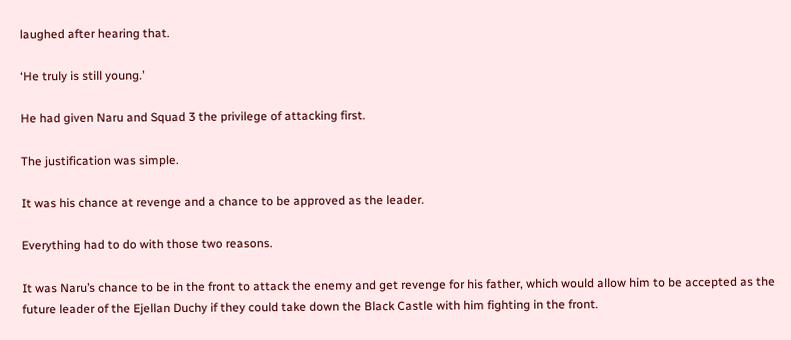laughed after hearing that.

‘He truly is still young.’

He had given Naru and Squad 3 the privilege of attacking first.

The justification was simple.

It was his chance at revenge and a chance to be approved as the leader.

Everything had to do with those two reasons.

It was Naru’s chance to be in the front to attack the enemy and get revenge for his father, which would allow him to be accepted as the future leader of the Ejellan Duchy if they could take down the Black Castle with him fighting in the front.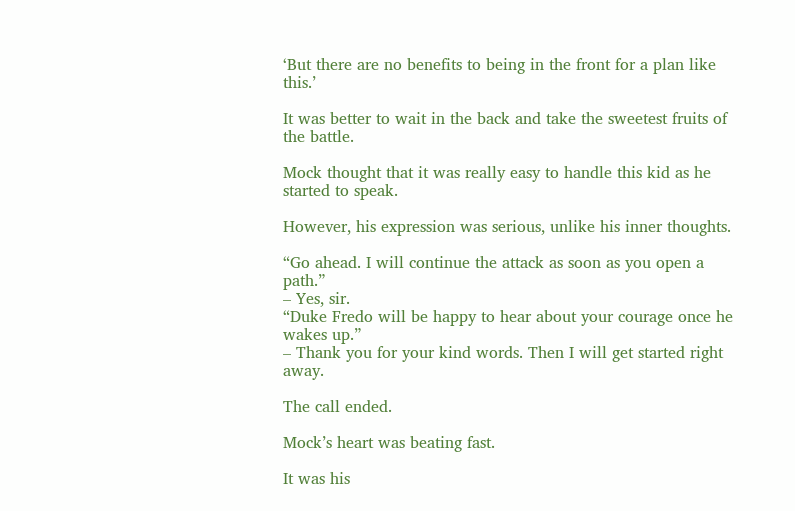‘But there are no benefits to being in the front for a plan like this.’

It was better to wait in the back and take the sweetest fruits of the battle.

Mock thought that it was really easy to handle this kid as he started to speak.

However, his expression was serious, unlike his inner thoughts.

“Go ahead. I will continue the attack as soon as you open a path.”
– Yes, sir.
“Duke Fredo will be happy to hear about your courage once he wakes up.”
– Thank you for your kind words. Then I will get started right away.

The call ended.

Mock’s heart was beating fast.

It was his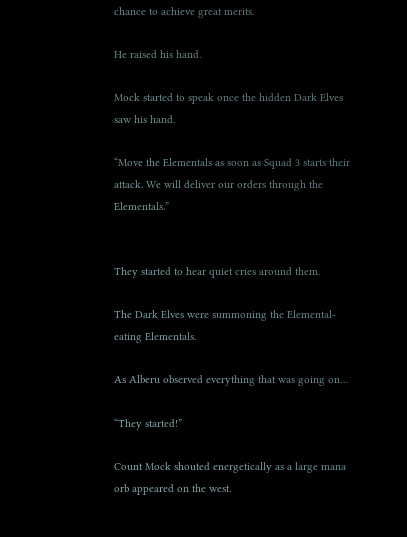chance to achieve great merits.

He raised his hand.

Mock started to speak once the hidden Dark Elves saw his hand.

“Move the Elementals as soon as Squad 3 starts their attack. We will deliver our orders through the Elementals.”


They started to hear quiet cries around them.

The Dark Elves were summoning the Elemental-eating Elementals.

As Alberu observed everything that was going on…

“They started!”

Count Mock shouted energetically as a large mana orb appeared on the west.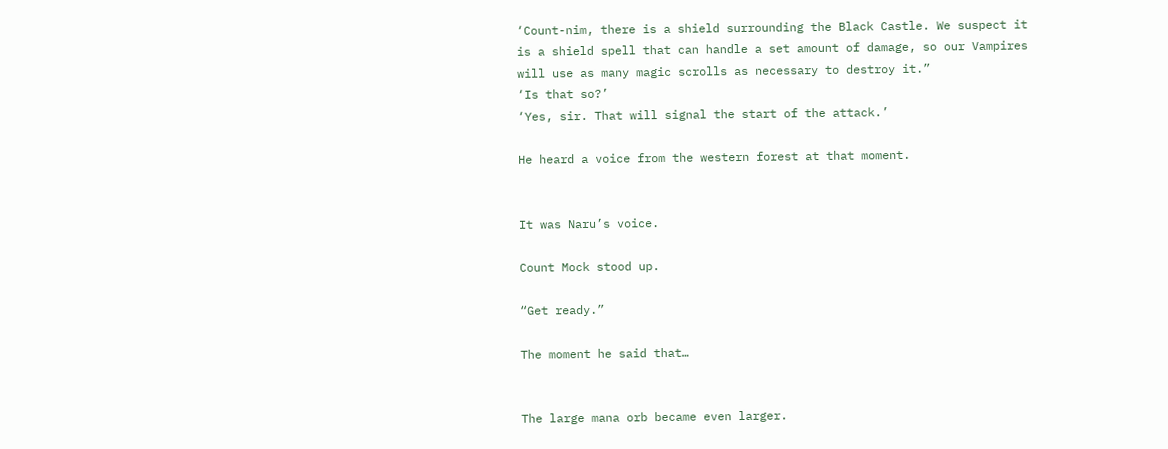‘Count-nim, there is a shield surrounding the Black Castle. We suspect it is a shield spell that can handle a set amount of damage, so our Vampires will use as many magic scrolls as necessary to destroy it.”
‘Is that so?’
‘Yes, sir. That will signal the start of the attack.’

He heard a voice from the western forest at that moment.


It was Naru’s voice.

Count Mock stood up.

“Get ready.”

The moment he said that…


The large mana orb became even larger.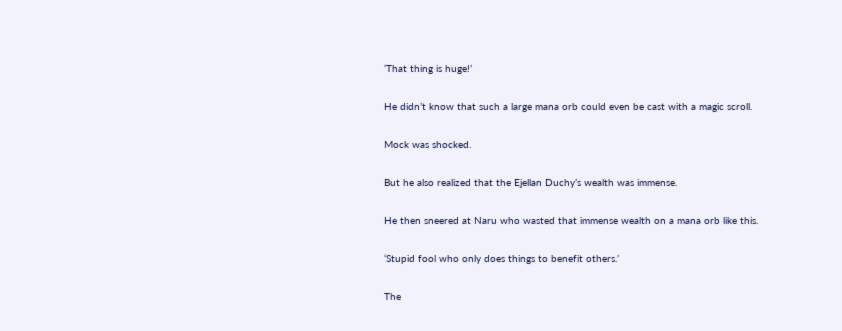‘That thing is huge!’

He didn’t know that such a large mana orb could even be cast with a magic scroll.

Mock was shocked.

But he also realized that the Ejellan Duchy’s wealth was immense.

He then sneered at Naru who wasted that immense wealth on a mana orb like this.

‘Stupid fool who only does things to benefit others.’

The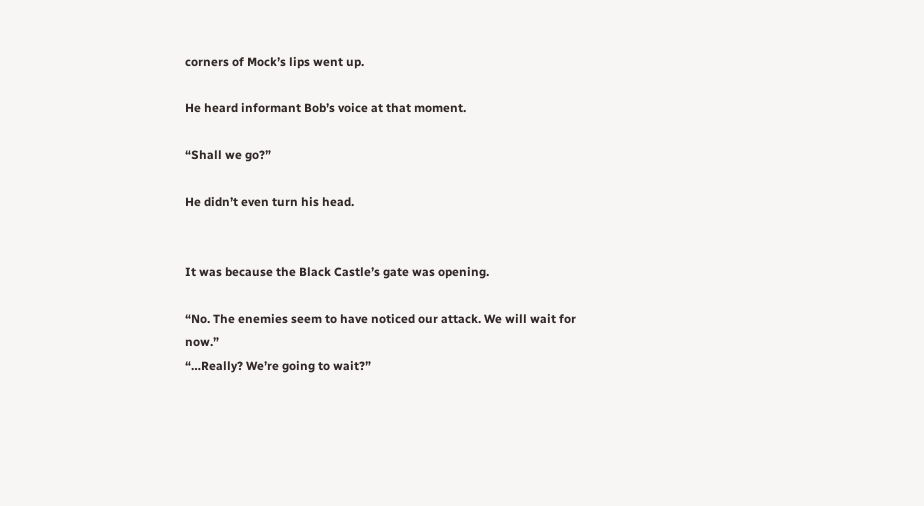corners of Mock’s lips went up.

He heard informant Bob’s voice at that moment.

“Shall we go?”

He didn’t even turn his head.


It was because the Black Castle’s gate was opening.

“No. The enemies seem to have noticed our attack. We will wait for now.”
“…Really? We’re going to wait?”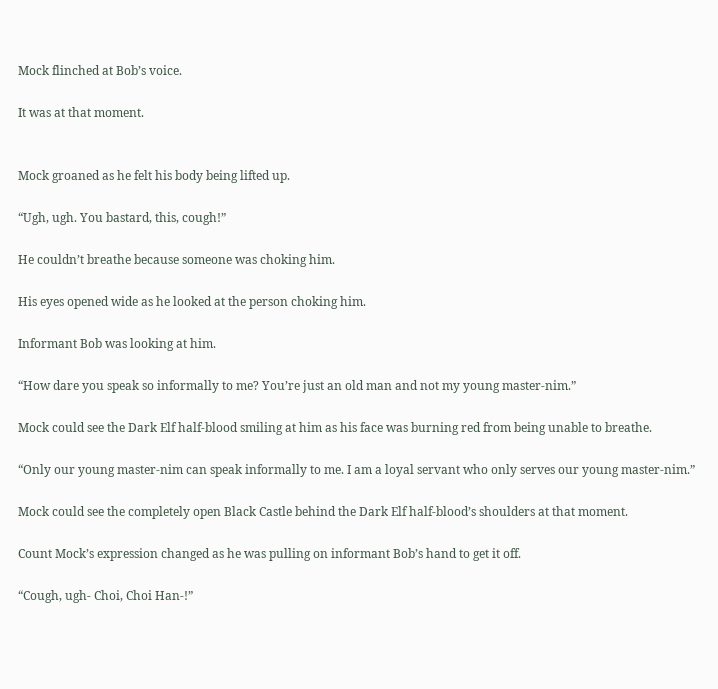Mock flinched at Bob’s voice.

It was at that moment.


Mock groaned as he felt his body being lifted up.

“Ugh, ugh. You bastard, this, cough!”

He couldn’t breathe because someone was choking him.

His eyes opened wide as he looked at the person choking him.

Informant Bob was looking at him.

“How dare you speak so informally to me? You’re just an old man and not my young master-nim.”

Mock could see the Dark Elf half-blood smiling at him as his face was burning red from being unable to breathe.

“Only our young master-nim can speak informally to me. I am a loyal servant who only serves our young master-nim.”

Mock could see the completely open Black Castle behind the Dark Elf half-blood’s shoulders at that moment.

Count Mock’s expression changed as he was pulling on informant Bob’s hand to get it off.

“Cough, ugh- Choi, Choi Han-!”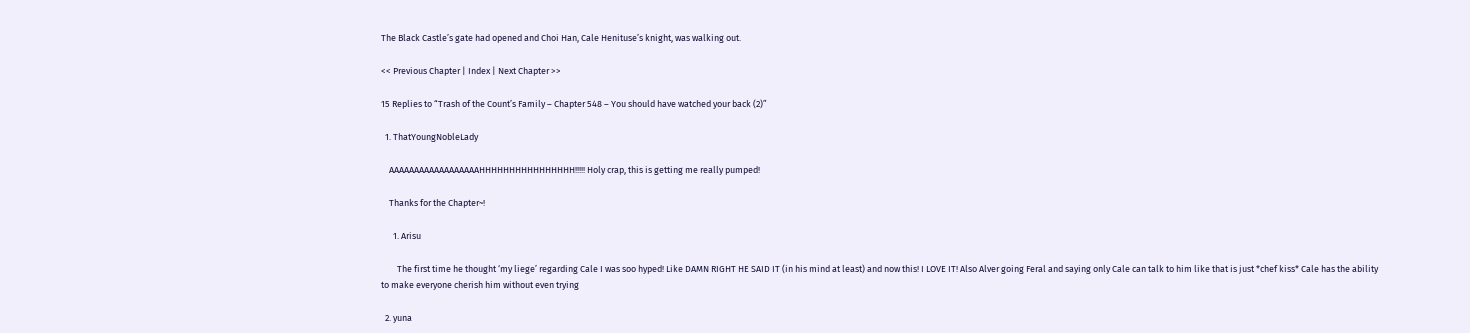The Black Castle’s gate had opened and Choi Han, Cale Henituse’s knight, was walking out.

<< Previous Chapter | Index | Next Chapter >>

15 Replies to “Trash of the Count’s Family – Chapter 548 – You should have watched your back (2)”

  1. ThatYoungNobleLady

    AAAAAAAAAAAAAAAAAAHHHHHHHHHHHHHHHH!!!!! Holy crap, this is getting me really pumped!

    Thanks for the Chapter~!

      1. Arisu

        The first time he thought ‘my liege’ regarding Cale I was soo hyped! Like DAMN RIGHT HE SAID IT (in his mind at least) and now this! I LOVE IT! Also Alver going Feral and saying only Cale can talk to him like that is just *chef kiss* Cale has the ability to make everyone cherish him without even trying

  2. yuna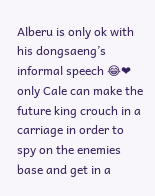Alberu is only ok with his dongsaeng’s informal speech 😂❤ only Cale can make the future king crouch in a carriage in order to spy on the enemies base and get in a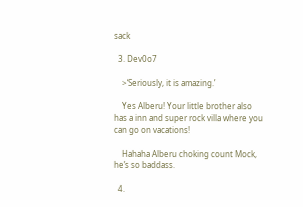sack

  3. Dev0o7

    >‘Seriously, it is amazing.’

    Yes Alberu! Your little brother also has a inn and super rock villa where you can go on vacations!

    Hahaha Alberu choking count Mock, he’s so baddass.

  4.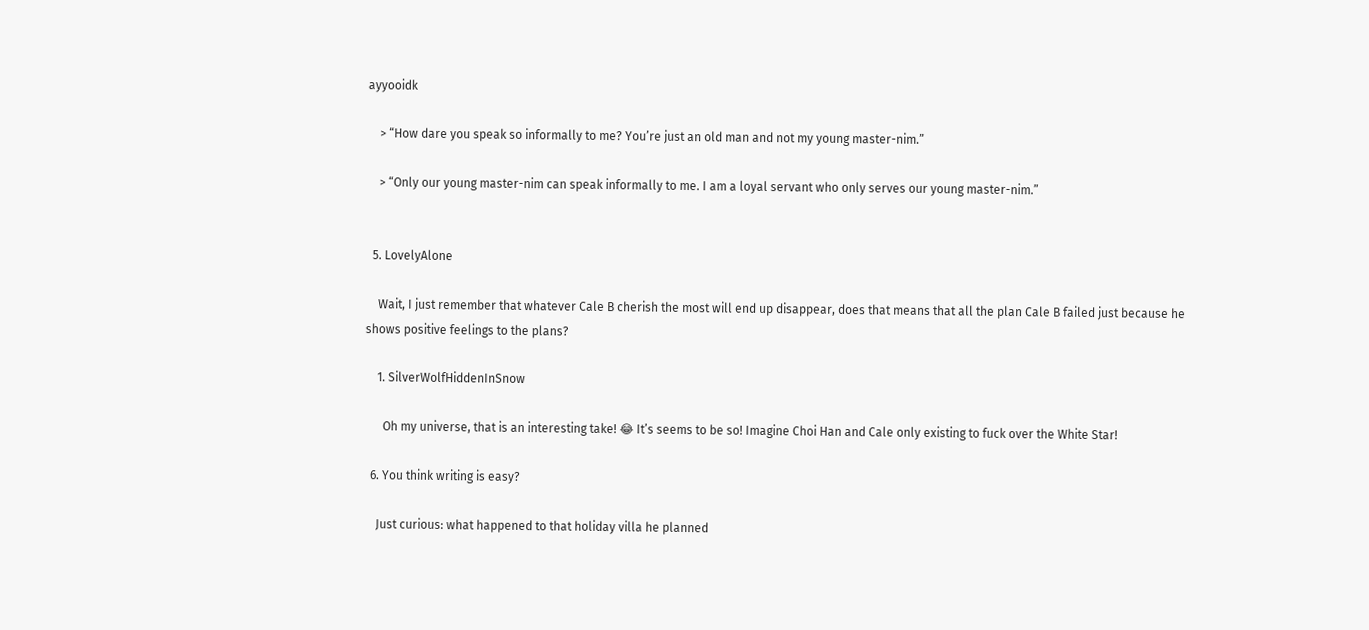ayyooidk

    > “How dare you speak so informally to me? You’re just an old man and not my young master-nim.”

    > “Only our young master-nim can speak informally to me. I am a loyal servant who only serves our young master-nim.”


  5. LovelyAlone

    Wait, I just remember that whatever Cale B cherish the most will end up disappear, does that means that all the plan Cale B failed just because he shows positive feelings to the plans?

    1. SilverWolfHiddenInSnow

      Oh my universe, that is an interesting take! 😂 It’s seems to be so! Imagine Choi Han and Cale only existing to fuck over the White Star!

  6. You think writing is easy?

    Just curious: what happened to that holiday villa he planned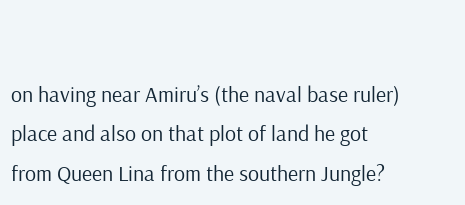on having near Amiru’s (the naval base ruler) place and also on that plot of land he got from Queen Lina from the southern Jungle?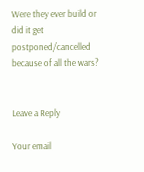Were they ever build or did it get postponed/cancelled because of all the wars?


Leave a Reply

Your email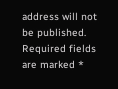address will not be published. Required fields are marked *